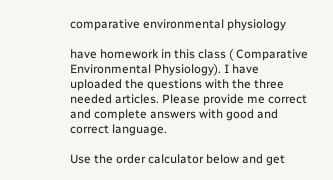comparative environmental physiology

have homework in this class ( Comparative Environmental Physiology). I have uploaded the questions with the three needed articles. Please provide me correct and complete answers with good and correct language.

Use the order calculator below and get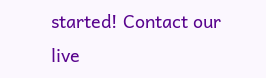started! Contact our live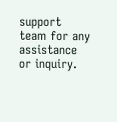support team for any assistance or inquiry.